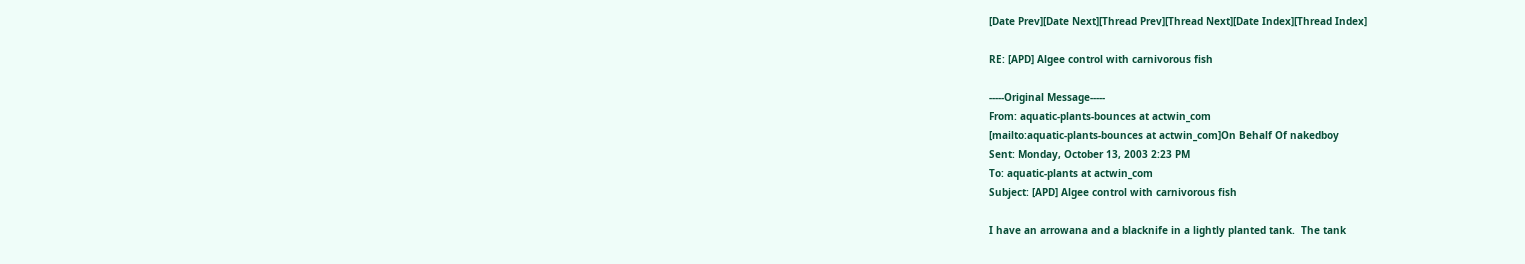[Date Prev][Date Next][Thread Prev][Thread Next][Date Index][Thread Index]

RE: [APD] Algee control with carnivorous fish

-----Original Message-----
From: aquatic-plants-bounces at actwin_com
[mailto:aquatic-plants-bounces at actwin_com]On Behalf Of nakedboy
Sent: Monday, October 13, 2003 2:23 PM
To: aquatic-plants at actwin_com
Subject: [APD] Algee control with carnivorous fish

I have an arrowana and a blacknife in a lightly planted tank.  The tank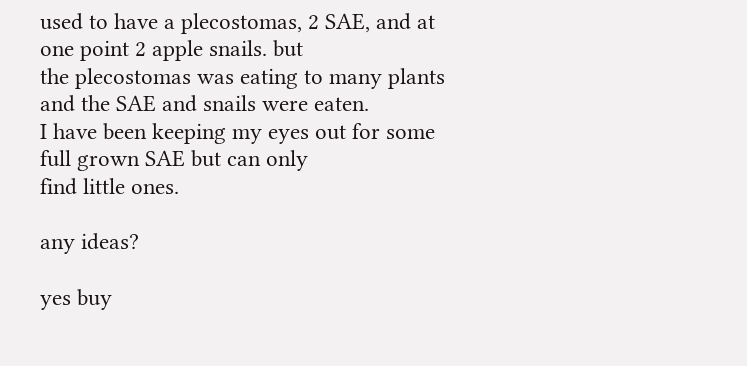used to have a plecostomas, 2 SAE, and at one point 2 apple snails. but
the plecostomas was eating to many plants and the SAE and snails were eaten.
I have been keeping my eyes out for some full grown SAE but can only
find little ones.

any ideas?

yes buy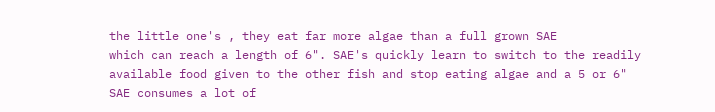the little one's , they eat far more algae than a full grown SAE
which can reach a length of 6". SAE's quickly learn to switch to the readily
available food given to the other fish and stop eating algae and a 5 or 6"
SAE consumes a lot of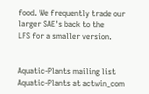food. We frequently trade our larger SAE's back to the
LFS for a smaller version.


Aquatic-Plants mailing list
Aquatic-Plants at actwin_com